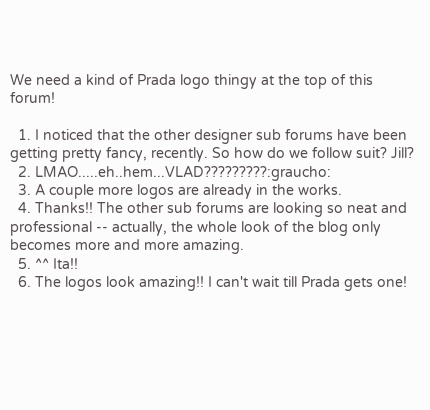We need a kind of Prada logo thingy at the top of this forum!

  1. I noticed that the other designer sub forums have been getting pretty fancy, recently. So how do we follow suit? Jill?
  2. LMAO.....eh..hem...VLAD?????????:graucho:
  3. A couple more logos are already in the works.
  4. Thanks!! The other sub forums are looking so neat and professional -- actually, the whole look of the blog only becomes more and more amazing.
  5. ^^ Ita!!
  6. The logos look amazing!! I can't wait till Prada gets one!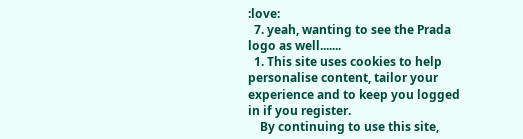:love:
  7. yeah, wanting to see the Prada logo as well.......
  1. This site uses cookies to help personalise content, tailor your experience and to keep you logged in if you register.
    By continuing to use this site,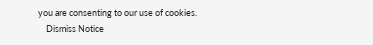you are consenting to our use of cookies.
    Dismiss Notice